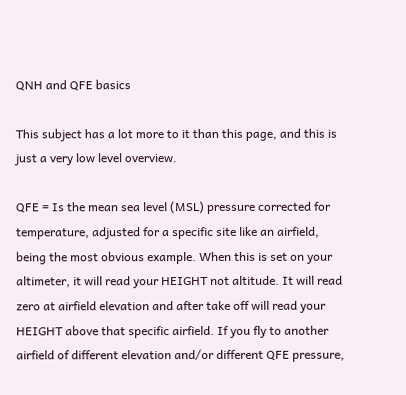QNH and QFE basics

This subject has a lot more to it than this page, and this is just a very low level overview.

QFE = Is the mean sea level (MSL) pressure corrected for temperature, adjusted for a specific site like an airfield, being the most obvious example. When this is set on your altimeter, it will read your HEIGHT not altitude. It will read zero at airfield elevation and after take off will read your HEIGHT above that specific airfield. If you fly to another airfield of different elevation and/or different QFE pressure,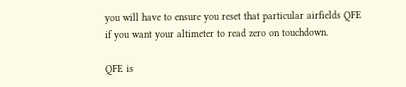you will have to ensure you reset that particular airfields QFE if you want your altimeter to read zero on touchdown.

QFE is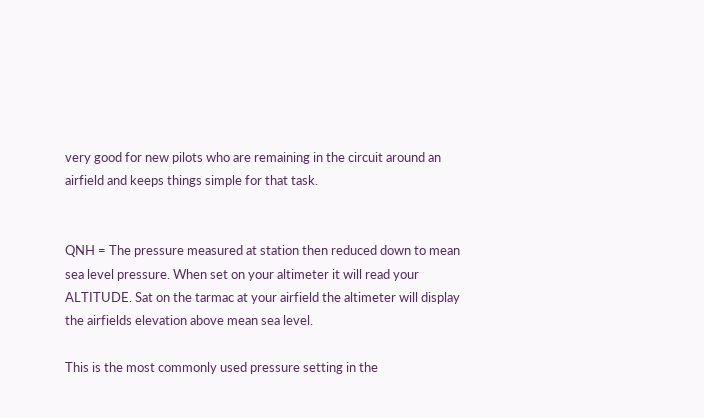very good for new pilots who are remaining in the circuit around an airfield and keeps things simple for that task.


QNH = The pressure measured at station then reduced down to mean sea level pressure. When set on your altimeter it will read your ALTITUDE. Sat on the tarmac at your airfield the altimeter will display the airfields elevation above mean sea level.

This is the most commonly used pressure setting in the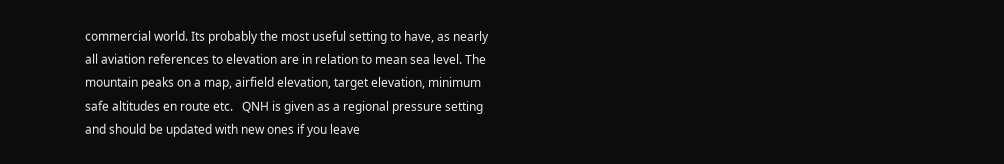commercial world. Its probably the most useful setting to have, as nearly all aviation references to elevation are in relation to mean sea level. The mountain peaks on a map, airfield elevation, target elevation, minimum safe altitudes en route etc.   QNH is given as a regional pressure setting and should be updated with new ones if you leave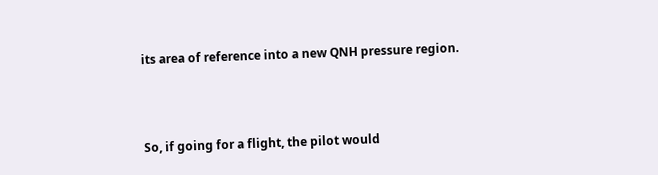its area of reference into a new QNH pressure region.



So, if going for a flight, the pilot would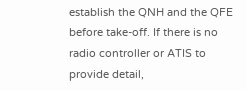establish the QNH and the QFE before take-off. If there is no radio controller or ATIS to provide detail,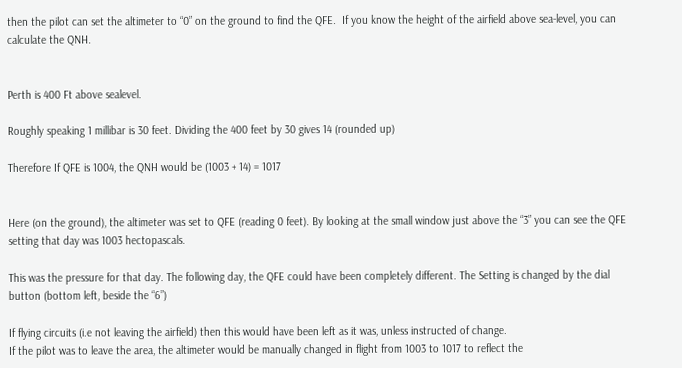then the pilot can set the altimeter to “0” on the ground to find the QFE.  If you know the height of the airfield above sea-level, you can calculate the QNH.


Perth is 400 Ft above sealevel.

Roughly speaking 1 millibar is 30 feet. Dividing the 400 feet by 30 gives 14 (rounded up)

Therefore If QFE is 1004, the QNH would be (1003 + 14) = 1017


Here (on the ground), the altimeter was set to QFE (reading 0 feet). By looking at the small window just above the “3” you can see the QFE setting that day was 1003 hectopascals.

This was the pressure for that day. The following day, the QFE could have been completely different. The Setting is changed by the dial button (bottom left, beside the “6”)

If flying circuits (i.e not leaving the airfield) then this would have been left as it was, unless instructed of change.
If the pilot was to leave the area, the altimeter would be manually changed in flight from 1003 to 1017 to reflect the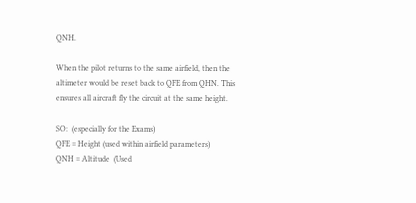QNH.

When the pilot returns to the same airfield, then the altimeter would be reset back to QFE from QHN. This ensures all aircraft fly the circuit at the same height.

SO:  (especially for the Exams)
QFE = Height (used within airfield parameters)
QNH = Altitude  (Used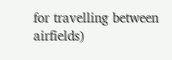for travelling between airfields)